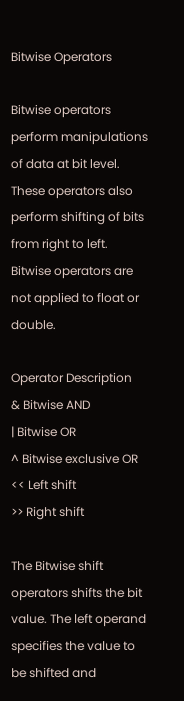Bitwise Operators

Bitwise operators perform manipulations of data at bit level.
These operators also perform shifting of bits from right to left.
Bitwise operators are not applied to float or double.

Operator Description
& Bitwise AND
| Bitwise OR
^ Bitwise exclusive OR
<< Left shift
>> Right shift

The Bitwise shift operators shifts the bit value. The left operand specifies the value to be shifted and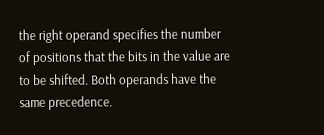the right operand specifies the number of positions that the bits in the value are to be shifted. Both operands have the same precedence.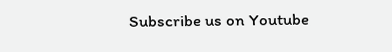Subscribe us on Youtube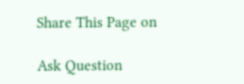Share This Page on

Ask Question